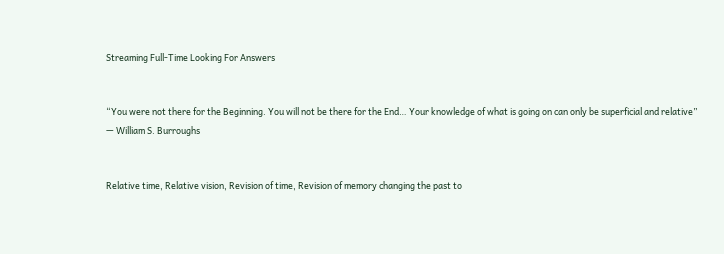Streaming Full-Time Looking For Answers


“You were not there for the Beginning. You will not be there for the End… Your knowledge of what is going on can only be superficial and relative”
— William S. Burroughs


Relative time, Relative vision, Revision of time, Revision of memory changing the past to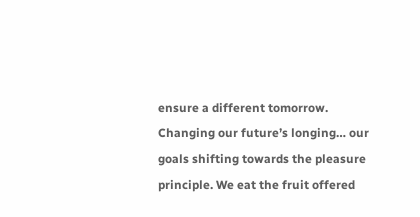ensure a different tomorrow. Changing our future’s longing… our goals shifting towards the pleasure principle. We eat the fruit offered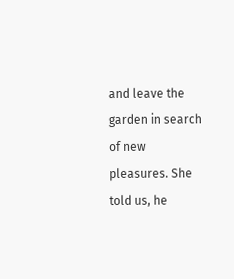and leave the garden in search of new pleasures. She told us, he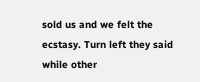sold us and we felt the ecstasy. Turn left they said while other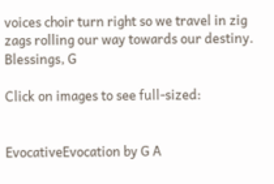voices choir turn right so we travel in zig zags rolling our way towards our destiny.
Blessings, G

Click on images to see full-sized:


EvocativeEvocation by G A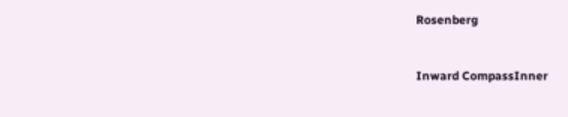Rosenberg


Inward CompassInner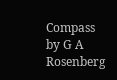Compass by G A Rosenberg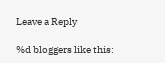Leave a Reply

%d bloggers like this: